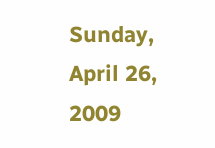Sunday, April 26, 2009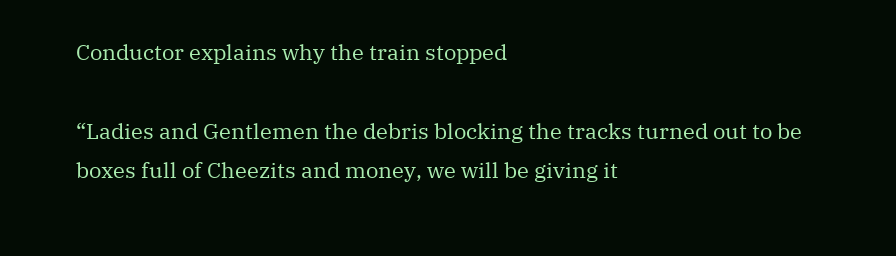Conductor explains why the train stopped

“Ladies and Gentlemen the debris blocking the tracks turned out to be boxes full of Cheezits and money, we will be giving it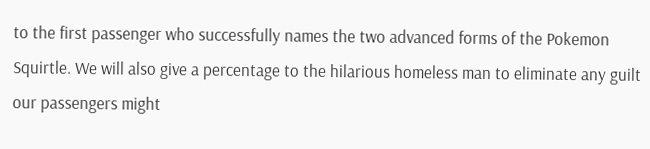to the first passenger who successfully names the two advanced forms of the Pokemon Squirtle. We will also give a percentage to the hilarious homeless man to eliminate any guilt our passengers might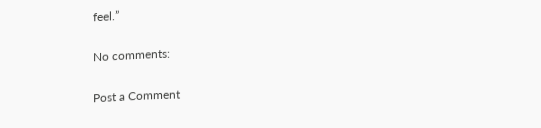feel.”

No comments:

Post a Comment